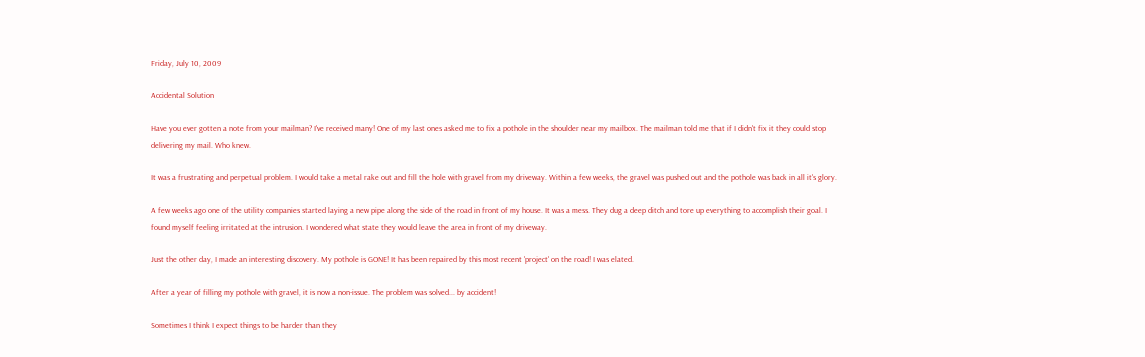Friday, July 10, 2009

Accidental Solution

Have you ever gotten a note from your mailman? I've received many! One of my last ones asked me to fix a pothole in the shoulder near my mailbox. The mailman told me that if I didn't fix it they could stop delivering my mail. Who knew.

It was a frustrating and perpetual problem. I would take a metal rake out and fill the hole with gravel from my driveway. Within a few weeks, the gravel was pushed out and the pothole was back in all it's glory.

A few weeks ago one of the utility companies started laying a new pipe along the side of the road in front of my house. It was a mess. They dug a deep ditch and tore up everything to accomplish their goal. I found myself feeling irritated at the intrusion. I wondered what state they would leave the area in front of my driveway.

Just the other day, I made an interesting discovery. My pothole is GONE! It has been repaired by this most recent 'project' on the road! I was elated.

After a year of filling my pothole with gravel, it is now a non-issue. The problem was solved... by accident!

Sometimes I think I expect things to be harder than they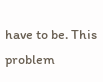have to be. This problem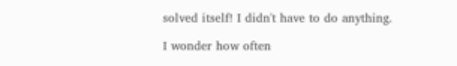solved itself! I didn't have to do anything.

I wonder how often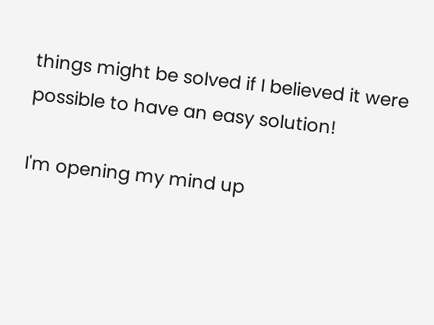things might be solved if I believed it were possible to have an easy solution!

I'm opening my mind up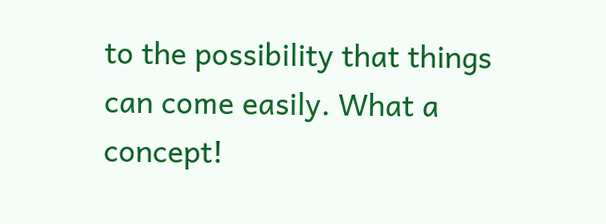to the possibility that things can come easily. What a concept!